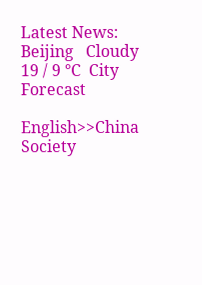Latest News:
Beijing   Cloudy    19 / 9 ℃  City Forecast

English>>China Society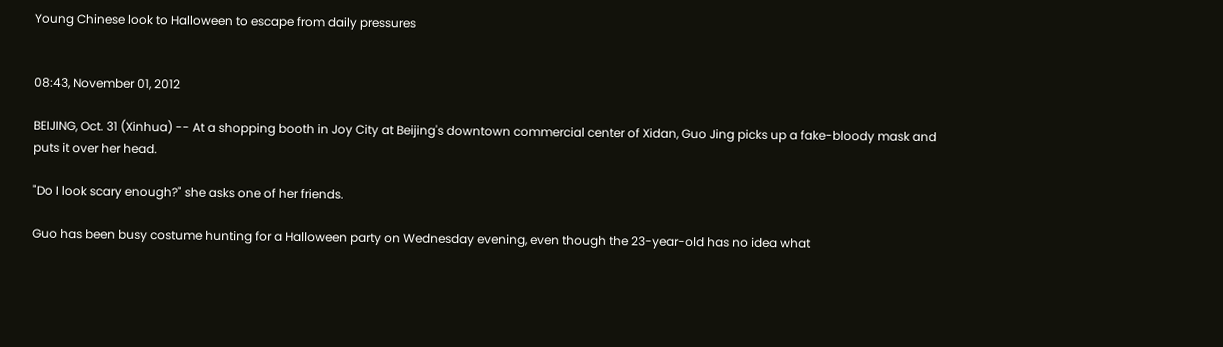Young Chinese look to Halloween to escape from daily pressures


08:43, November 01, 2012

BEIJING, Oct. 31 (Xinhua) -- At a shopping booth in Joy City at Beijing's downtown commercial center of Xidan, Guo Jing picks up a fake-bloody mask and puts it over her head.

"Do I look scary enough?" she asks one of her friends.

Guo has been busy costume hunting for a Halloween party on Wednesday evening, even though the 23-year-old has no idea what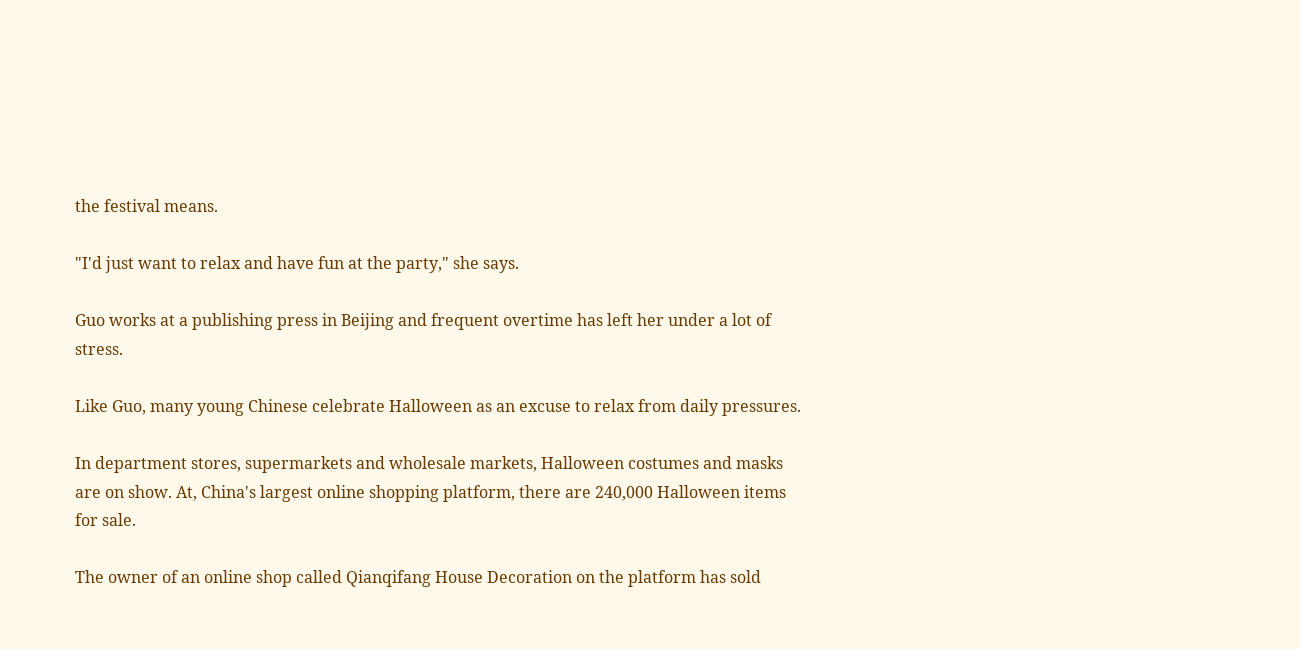the festival means.

"I'd just want to relax and have fun at the party," she says.

Guo works at a publishing press in Beijing and frequent overtime has left her under a lot of stress.

Like Guo, many young Chinese celebrate Halloween as an excuse to relax from daily pressures.

In department stores, supermarkets and wholesale markets, Halloween costumes and masks are on show. At, China's largest online shopping platform, there are 240,000 Halloween items for sale.

The owner of an online shop called Qianqifang House Decoration on the platform has sold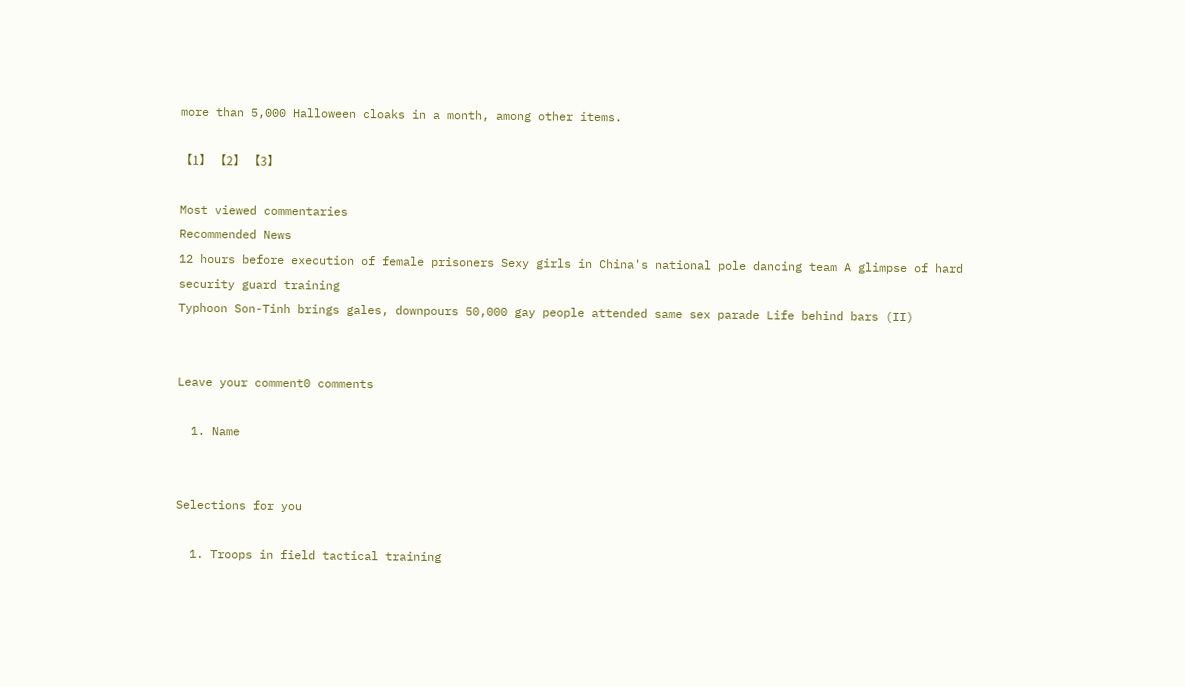more than 5,000 Halloween cloaks in a month, among other items.

【1】 【2】 【3】

Most viewed commentaries
Recommended News
12 hours before execution of female prisoners Sexy girls in China's national pole dancing team A glimpse of hard security guard training
Typhoon Son-Tinh brings gales, downpours 50,000 gay people attended same sex parade Life behind bars (II)


Leave your comment0 comments

  1. Name


Selections for you

  1. Troops in field tactical training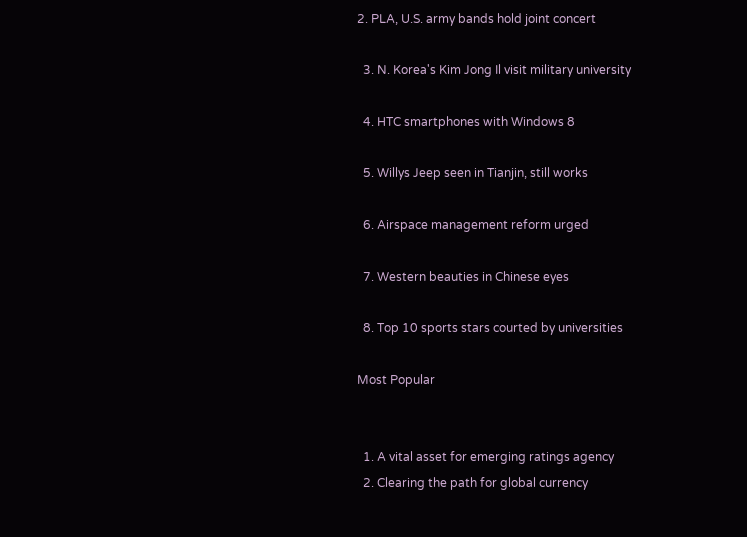2. PLA, U.S. army bands hold joint concert

  3. N. Korea's Kim Jong Il visit military university

  4. HTC smartphones with Windows 8

  5. Willys Jeep seen in Tianjin, still works

  6. Airspace management reform urged

  7. Western beauties in Chinese eyes

  8. Top 10 sports stars courted by universities

Most Popular


  1. A vital asset for emerging ratings agency
  2. Clearing the path for global currency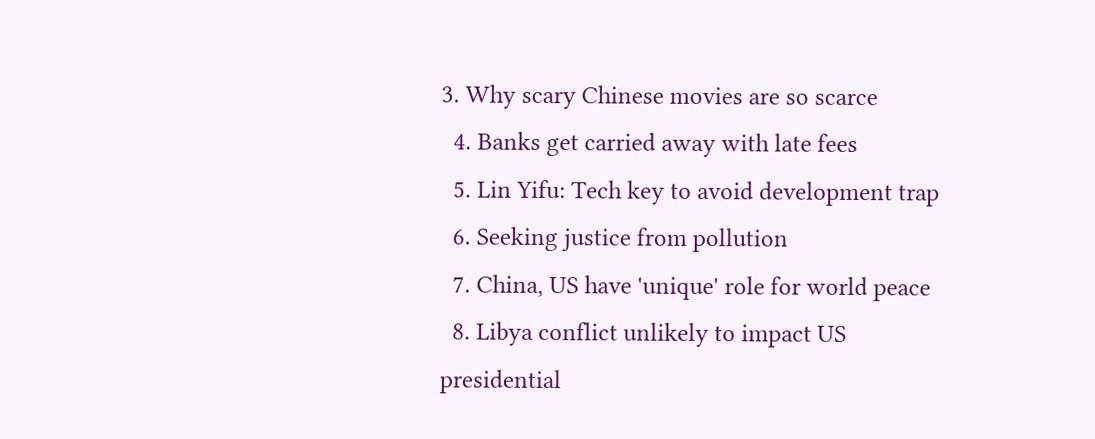3. Why scary Chinese movies are so scarce
  4. Banks get carried away with late fees
  5. Lin Yifu: Tech key to avoid development trap
  6. Seeking justice from pollution
  7. China, US have 'unique' role for world peace
  8. Libya conflict unlikely to impact US presidential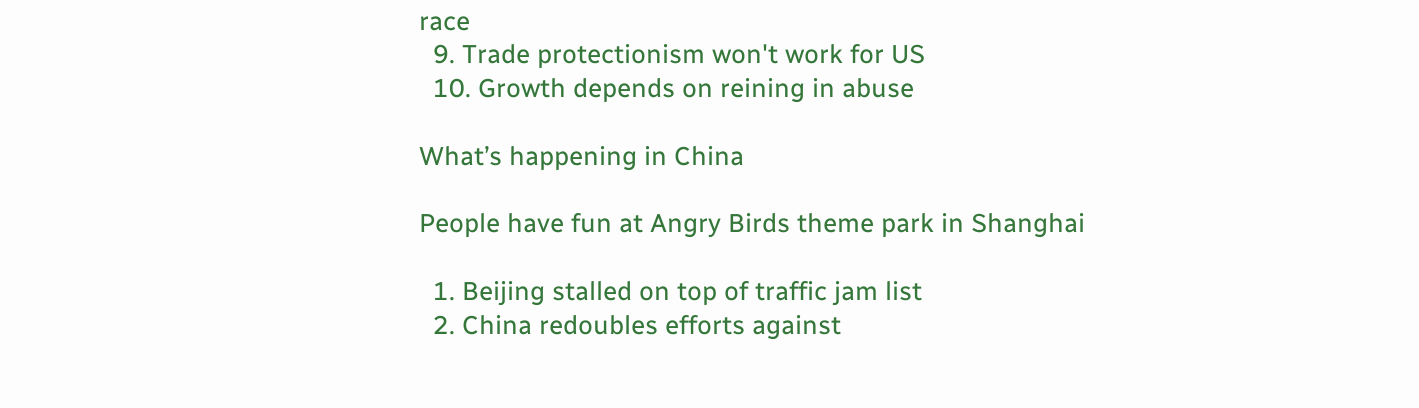race
  9. Trade protectionism won't work for US
  10. Growth depends on reining in abuse

What’s happening in China

People have fun at Angry Birds theme park in Shanghai

  1. Beijing stalled on top of traffic jam list
  2. China redoubles efforts against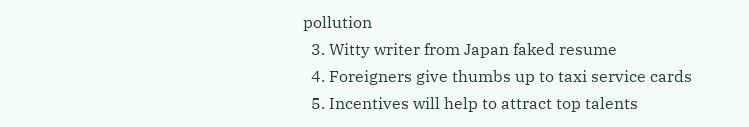pollution
  3. Witty writer from Japan faked resume
  4. Foreigners give thumbs up to taxi service cards
  5. Incentives will help to attract top talents